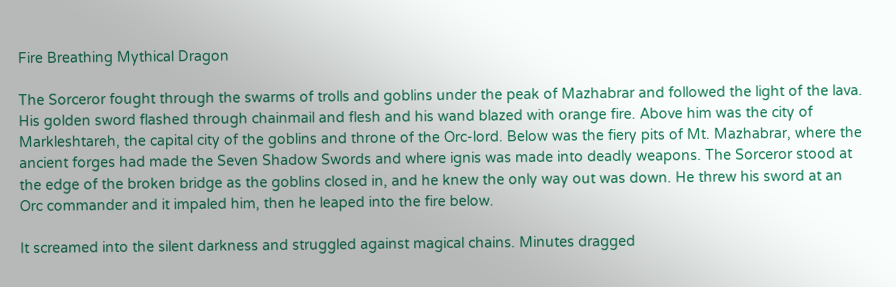Fire Breathing Mythical Dragon

The Sorceror fought through the swarms of trolls and goblins under the peak of Mazhabrar and followed the light of the lava. His golden sword flashed through chainmail and flesh and his wand blazed with orange fire. Above him was the city of Markleshtareh, the capital city of the goblins and throne of the Orc-lord. Below was the fiery pits of Mt. Mazhabrar, where the ancient forges had made the Seven Shadow Swords and where ignis was made into deadly weapons. The Sorceror stood at the edge of the broken bridge as the goblins closed in, and he knew the only way out was down. He threw his sword at an Orc commander and it impaled him, then he leaped into the fire below.

It screamed into the silent darkness and struggled against magical chains. Minutes dragged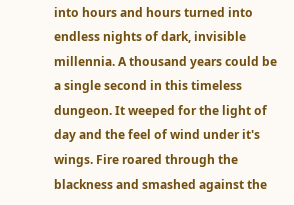into hours and hours turned into endless nights of dark, invisible millennia. A thousand years could be a single second in this timeless dungeon. It weeped for the light of day and the feel of wind under it's wings. Fire roared through the blackness and smashed against the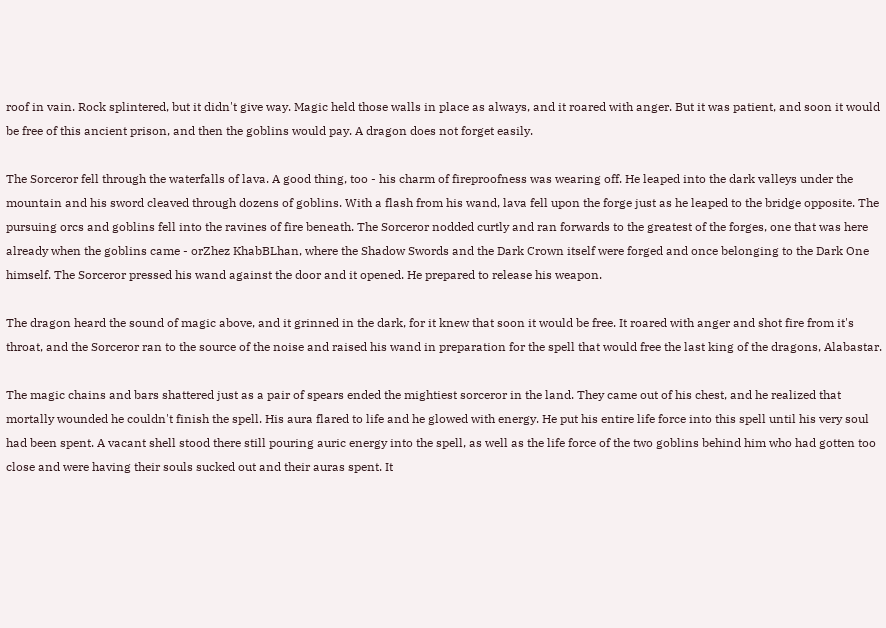roof in vain. Rock splintered, but it didn't give way. Magic held those walls in place as always, and it roared with anger. But it was patient, and soon it would be free of this ancient prison, and then the goblins would pay. A dragon does not forget easily.

The Sorceror fell through the waterfalls of lava. A good thing, too - his charm of fireproofness was wearing off. He leaped into the dark valleys under the mountain and his sword cleaved through dozens of goblins. With a flash from his wand, lava fell upon the forge just as he leaped to the bridge opposite. The pursuing orcs and goblins fell into the ravines of fire beneath. The Sorceror nodded curtly and ran forwards to the greatest of the forges, one that was here already when the goblins came - orZhez KhabBLhan, where the Shadow Swords and the Dark Crown itself were forged and once belonging to the Dark One himself. The Sorceror pressed his wand against the door and it opened. He prepared to release his weapon.

The dragon heard the sound of magic above, and it grinned in the dark, for it knew that soon it would be free. It roared with anger and shot fire from it's throat, and the Sorceror ran to the source of the noise and raised his wand in preparation for the spell that would free the last king of the dragons, Alabastar.

The magic chains and bars shattered just as a pair of spears ended the mightiest sorceror in the land. They came out of his chest, and he realized that mortally wounded he couldn't finish the spell. His aura flared to life and he glowed with energy. He put his entire life force into this spell until his very soul had been spent. A vacant shell stood there still pouring auric energy into the spell, as well as the life force of the two goblins behind him who had gotten too close and were having their souls sucked out and their auras spent. It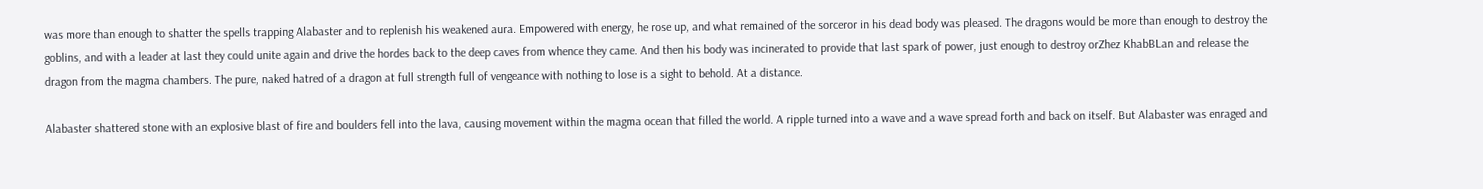was more than enough to shatter the spells trapping Alabaster and to replenish his weakened aura. Empowered with energy, he rose up, and what remained of the sorceror in his dead body was pleased. The dragons would be more than enough to destroy the goblins, and with a leader at last they could unite again and drive the hordes back to the deep caves from whence they came. And then his body was incinerated to provide that last spark of power, just enough to destroy orZhez KhabBLan and release the dragon from the magma chambers. The pure, naked hatred of a dragon at full strength full of vengeance with nothing to lose is a sight to behold. At a distance.

Alabaster shattered stone with an explosive blast of fire and boulders fell into the lava, causing movement within the magma ocean that filled the world. A ripple turned into a wave and a wave spread forth and back on itself. But Alabaster was enraged and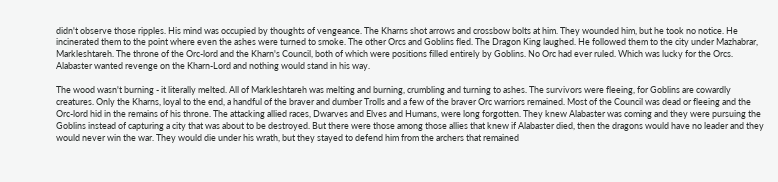didn't observe those ripples. His mind was occupied by thoughts of vengeance. The Kharns shot arrows and crossbow bolts at him. They wounded him, but he took no notice. He incinerated them to the point where even the ashes were turned to smoke. The other Orcs and Goblins fled. The Dragon King laughed. He followed them to the city under Mazhabrar, Markleshtareh. The throne of the Orc-lord and the Kharn's Council, both of which were positions filled entirely by Goblins. No Orc had ever ruled. Which was lucky for the Orcs. Alabaster wanted revenge on the Kharn-Lord and nothing would stand in his way.

The wood wasn't burning - it literally melted. All of Markleshtareh was melting and burning, crumbling and turning to ashes. The survivors were fleeing, for Goblins are cowardly creatures. Only the Kharns, loyal to the end, a handful of the braver and dumber Trolls and a few of the braver Orc warriors remained. Most of the Council was dead or fleeing and the Orc-lord hid in the remains of his throne. The attacking allied races, Dwarves and Elves and Humans, were long forgotten. They knew Alabaster was coming and they were pursuing the Goblins instead of capturing a city that was about to be destroyed. But there were those among those allies that knew if Alabaster died, then the dragons would have no leader and they would never win the war. They would die under his wrath, but they stayed to defend him from the archers that remained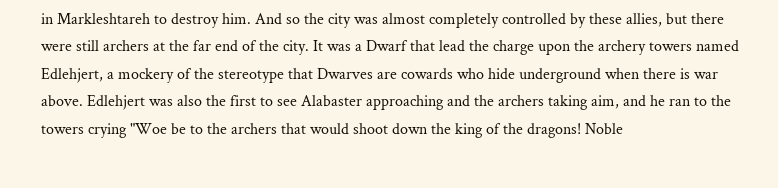in Markleshtareh to destroy him. And so the city was almost completely controlled by these allies, but there were still archers at the far end of the city. It was a Dwarf that lead the charge upon the archery towers named Edlehjert, a mockery of the stereotype that Dwarves are cowards who hide underground when there is war above. Edlehjert was also the first to see Alabaster approaching and the archers taking aim, and he ran to the towers crying "Woe be to the archers that would shoot down the king of the dragons! Noble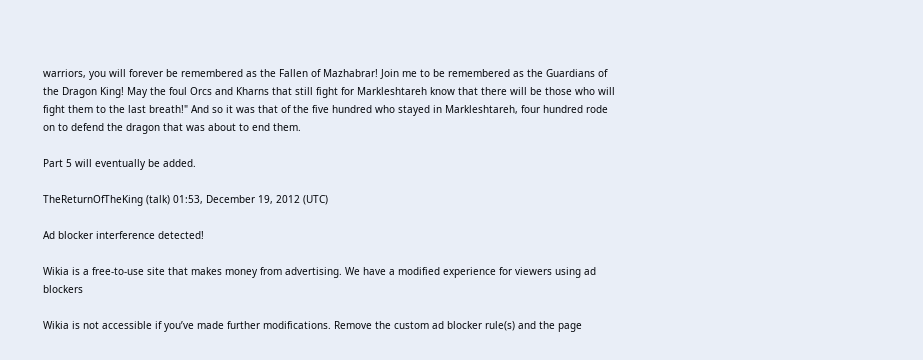warriors, you will forever be remembered as the Fallen of Mazhabrar! Join me to be remembered as the Guardians of the Dragon King! May the foul Orcs and Kharns that still fight for Markleshtareh know that there will be those who will fight them to the last breath!" And so it was that of the five hundred who stayed in Markleshtareh, four hundred rode on to defend the dragon that was about to end them.

Part 5 will eventually be added.

TheReturnOfTheKing (talk) 01:53, December 19, 2012 (UTC)

Ad blocker interference detected!

Wikia is a free-to-use site that makes money from advertising. We have a modified experience for viewers using ad blockers

Wikia is not accessible if you’ve made further modifications. Remove the custom ad blocker rule(s) and the page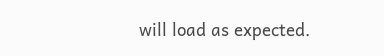will load as expected.